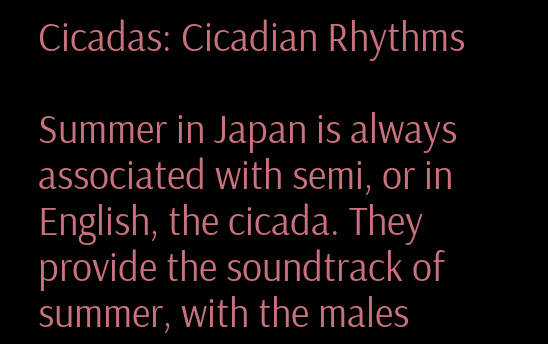Cicadas: Cicadian Rhythms

Summer in Japan is always associated with semi, or in English, the cicada. They provide the soundtrack of summer, with the males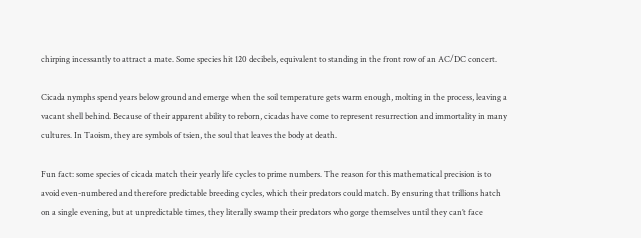chirping incessantly to attract a mate. Some species hit 120 decibels, equivalent to standing in the front row of an AC/DC concert.

Cicada nymphs spend years below ground and emerge when the soil temperature gets warm enough, molting in the process, leaving a vacant shell behind. Because of their apparent ability to reborn, cicadas have come to represent resurrection and immortality in many cultures. In Taoism, they are symbols of tsien, the soul that leaves the body at death.

Fun fact: some species of cicada match their yearly life cycles to prime numbers. The reason for this mathematical precision is to avoid even-numbered and therefore predictable breeding cycles, which their predators could match. By ensuring that trillions hatch on a single evening, but at unpredictable times, they literally swamp their predators who gorge themselves until they can’t face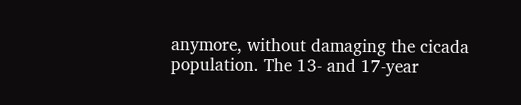anymore, without damaging the cicada population. The 13- and 17-year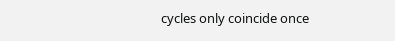cycles only coincide once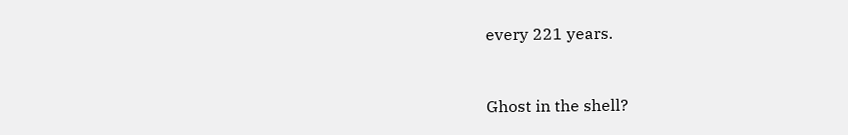every 221 years.


Ghost in the shell?